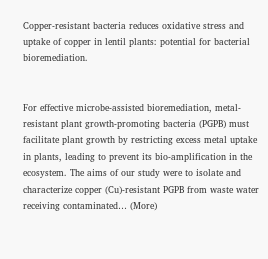Copper-resistant bacteria reduces oxidative stress and uptake of copper in lentil plants: potential for bacterial bioremediation.


For effective microbe-assisted bioremediation, metal-resistant plant growth-promoting bacteria (PGPB) must facilitate plant growth by restricting excess metal uptake in plants, leading to prevent its bio-amplification in the ecosystem. The aims of our study were to isolate and characterize copper (Cu)-resistant PGPB from waste water receiving contaminated… (More)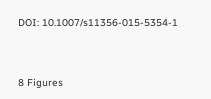DOI: 10.1007/s11356-015-5354-1


8 Figures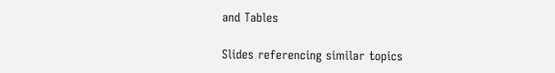and Tables

Slides referencing similar topics